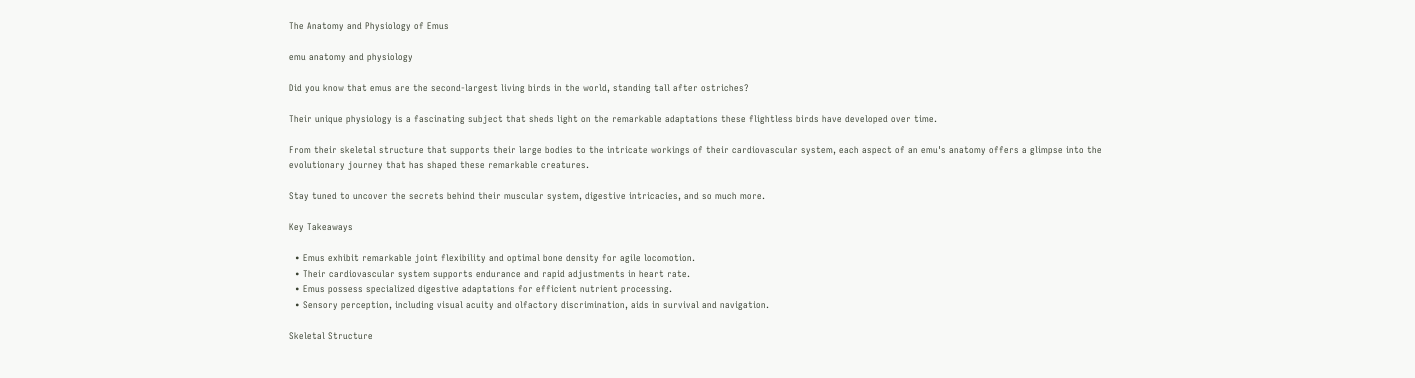The Anatomy and Physiology of Emus

emu anatomy and physiology

Did you know that emus are the second-largest living birds in the world, standing tall after ostriches?

Their unique physiology is a fascinating subject that sheds light on the remarkable adaptations these flightless birds have developed over time.

From their skeletal structure that supports their large bodies to the intricate workings of their cardiovascular system, each aspect of an emu's anatomy offers a glimpse into the evolutionary journey that has shaped these remarkable creatures.

Stay tuned to uncover the secrets behind their muscular system, digestive intricacies, and so much more.

Key Takeaways

  • Emus exhibit remarkable joint flexibility and optimal bone density for agile locomotion.
  • Their cardiovascular system supports endurance and rapid adjustments in heart rate.
  • Emus possess specialized digestive adaptations for efficient nutrient processing.
  • Sensory perception, including visual acuity and olfactory discrimination, aids in survival and navigation.

Skeletal Structure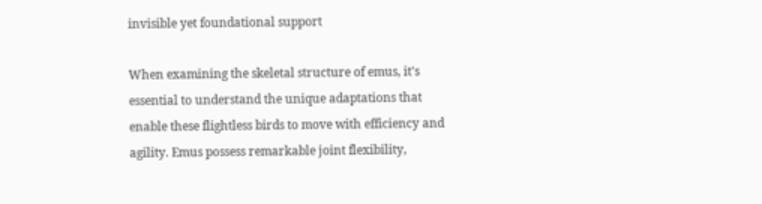invisible yet foundational support

When examining the skeletal structure of emus, it's essential to understand the unique adaptations that enable these flightless birds to move with efficiency and agility. Emus possess remarkable joint flexibility,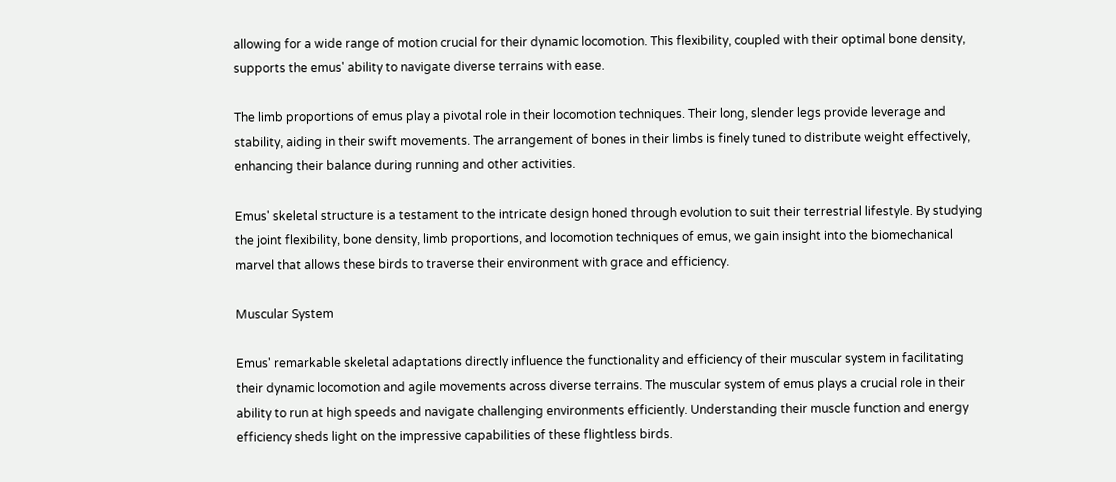allowing for a wide range of motion crucial for their dynamic locomotion. This flexibility, coupled with their optimal bone density, supports the emus' ability to navigate diverse terrains with ease.

The limb proportions of emus play a pivotal role in their locomotion techniques. Their long, slender legs provide leverage and stability, aiding in their swift movements. The arrangement of bones in their limbs is finely tuned to distribute weight effectively, enhancing their balance during running and other activities.

Emus' skeletal structure is a testament to the intricate design honed through evolution to suit their terrestrial lifestyle. By studying the joint flexibility, bone density, limb proportions, and locomotion techniques of emus, we gain insight into the biomechanical marvel that allows these birds to traverse their environment with grace and efficiency.

Muscular System

Emus' remarkable skeletal adaptations directly influence the functionality and efficiency of their muscular system in facilitating their dynamic locomotion and agile movements across diverse terrains. The muscular system of emus plays a crucial role in their ability to run at high speeds and navigate challenging environments efficiently. Understanding their muscle function and energy efficiency sheds light on the impressive capabilities of these flightless birds.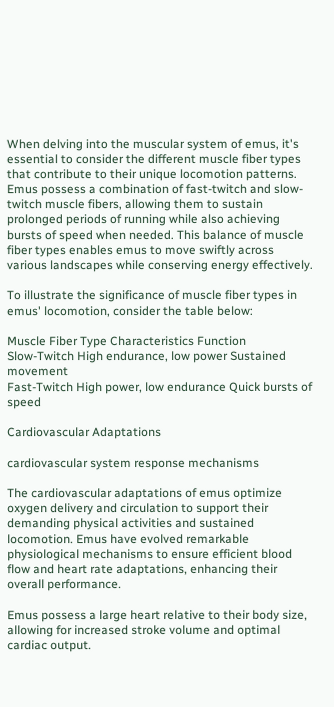When delving into the muscular system of emus, it's essential to consider the different muscle fiber types that contribute to their unique locomotion patterns. Emus possess a combination of fast-twitch and slow-twitch muscle fibers, allowing them to sustain prolonged periods of running while also achieving bursts of speed when needed. This balance of muscle fiber types enables emus to move swiftly across various landscapes while conserving energy effectively.

To illustrate the significance of muscle fiber types in emus' locomotion, consider the table below:

Muscle Fiber Type Characteristics Function
Slow-Twitch High endurance, low power Sustained movement
Fast-Twitch High power, low endurance Quick bursts of speed

Cardiovascular Adaptations

cardiovascular system response mechanisms

The cardiovascular adaptations of emus optimize oxygen delivery and circulation to support their demanding physical activities and sustained locomotion. Emus have evolved remarkable physiological mechanisms to ensure efficient blood flow and heart rate adaptations, enhancing their overall performance.

Emus possess a large heart relative to their body size, allowing for increased stroke volume and optimal cardiac output.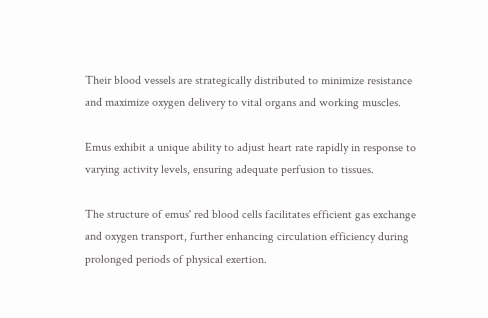Their blood vessels are strategically distributed to minimize resistance and maximize oxygen delivery to vital organs and working muscles.

Emus exhibit a unique ability to adjust heart rate rapidly in response to varying activity levels, ensuring adequate perfusion to tissues.

The structure of emus' red blood cells facilitates efficient gas exchange and oxygen transport, further enhancing circulation efficiency during prolonged periods of physical exertion.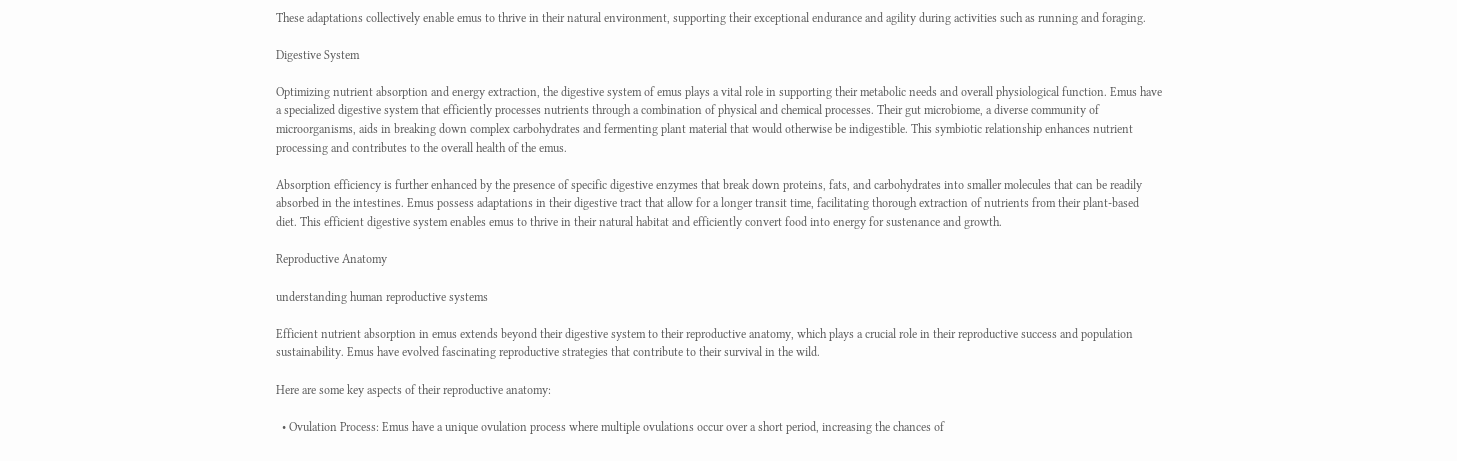These adaptations collectively enable emus to thrive in their natural environment, supporting their exceptional endurance and agility during activities such as running and foraging.

Digestive System

Optimizing nutrient absorption and energy extraction, the digestive system of emus plays a vital role in supporting their metabolic needs and overall physiological function. Emus have a specialized digestive system that efficiently processes nutrients through a combination of physical and chemical processes. Their gut microbiome, a diverse community of microorganisms, aids in breaking down complex carbohydrates and fermenting plant material that would otherwise be indigestible. This symbiotic relationship enhances nutrient processing and contributes to the overall health of the emus.

Absorption efficiency is further enhanced by the presence of specific digestive enzymes that break down proteins, fats, and carbohydrates into smaller molecules that can be readily absorbed in the intestines. Emus possess adaptations in their digestive tract that allow for a longer transit time, facilitating thorough extraction of nutrients from their plant-based diet. This efficient digestive system enables emus to thrive in their natural habitat and efficiently convert food into energy for sustenance and growth.

Reproductive Anatomy

understanding human reproductive systems

Efficient nutrient absorption in emus extends beyond their digestive system to their reproductive anatomy, which plays a crucial role in their reproductive success and population sustainability. Emus have evolved fascinating reproductive strategies that contribute to their survival in the wild.

Here are some key aspects of their reproductive anatomy:

  • Ovulation Process: Emus have a unique ovulation process where multiple ovulations occur over a short period, increasing the chances of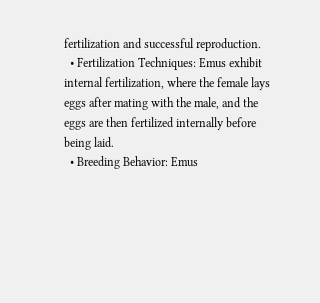fertilization and successful reproduction.
  • Fertilization Techniques: Emus exhibit internal fertilization, where the female lays eggs after mating with the male, and the eggs are then fertilized internally before being laid.
  • Breeding Behavior: Emus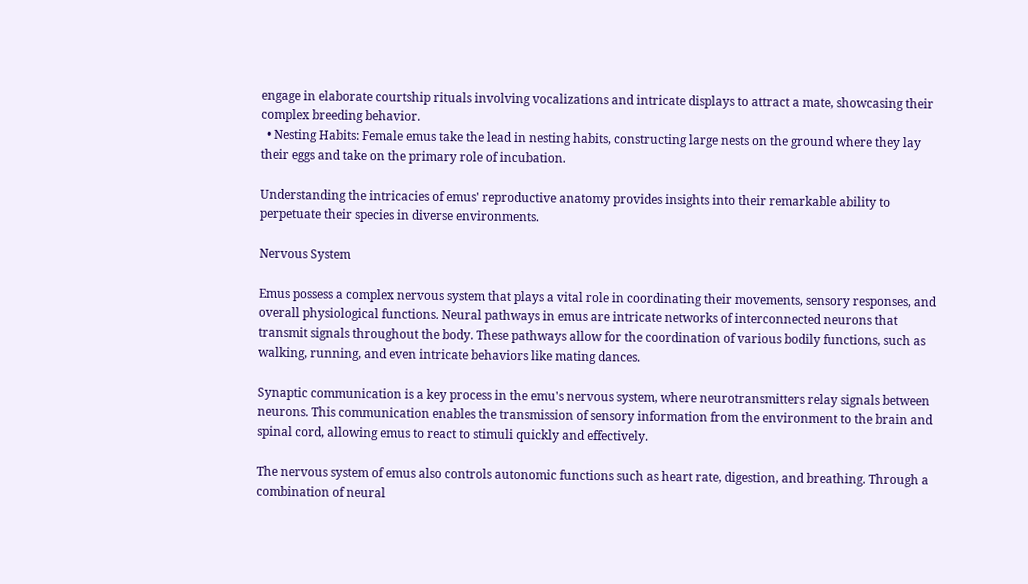engage in elaborate courtship rituals involving vocalizations and intricate displays to attract a mate, showcasing their complex breeding behavior.
  • Nesting Habits: Female emus take the lead in nesting habits, constructing large nests on the ground where they lay their eggs and take on the primary role of incubation.

Understanding the intricacies of emus' reproductive anatomy provides insights into their remarkable ability to perpetuate their species in diverse environments.

Nervous System

Emus possess a complex nervous system that plays a vital role in coordinating their movements, sensory responses, and overall physiological functions. Neural pathways in emus are intricate networks of interconnected neurons that transmit signals throughout the body. These pathways allow for the coordination of various bodily functions, such as walking, running, and even intricate behaviors like mating dances.

Synaptic communication is a key process in the emu's nervous system, where neurotransmitters relay signals between neurons. This communication enables the transmission of sensory information from the environment to the brain and spinal cord, allowing emus to react to stimuli quickly and effectively.

The nervous system of emus also controls autonomic functions such as heart rate, digestion, and breathing. Through a combination of neural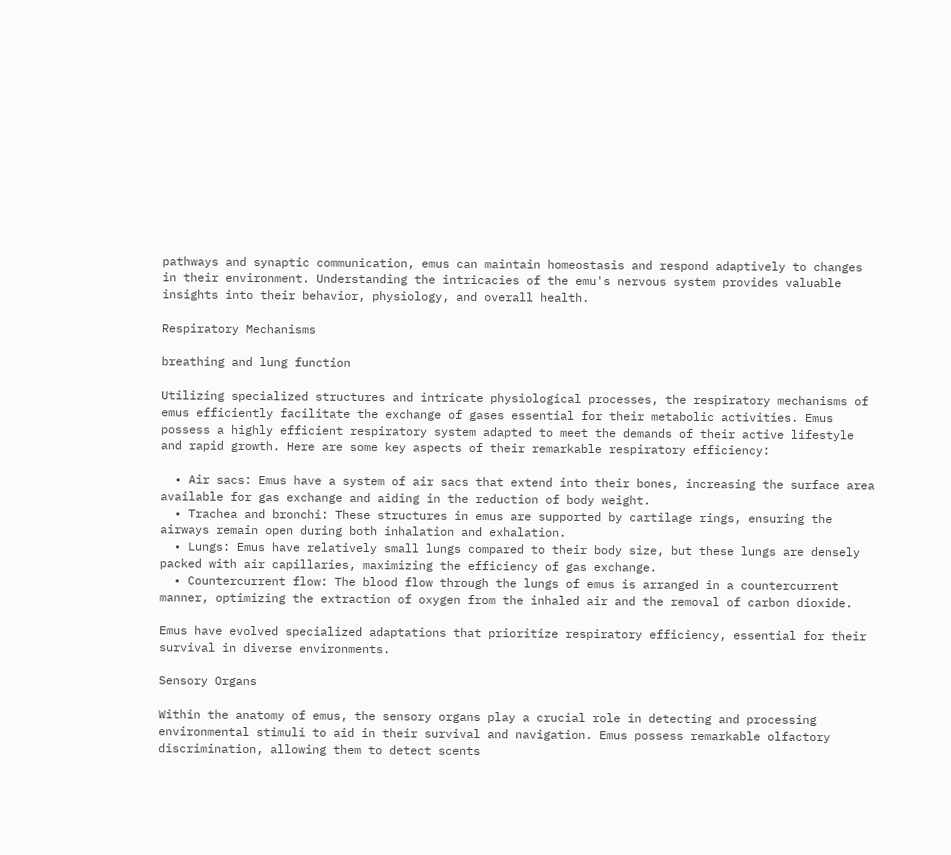pathways and synaptic communication, emus can maintain homeostasis and respond adaptively to changes in their environment. Understanding the intricacies of the emu's nervous system provides valuable insights into their behavior, physiology, and overall health.

Respiratory Mechanisms

breathing and lung function

Utilizing specialized structures and intricate physiological processes, the respiratory mechanisms of emus efficiently facilitate the exchange of gases essential for their metabolic activities. Emus possess a highly efficient respiratory system adapted to meet the demands of their active lifestyle and rapid growth. Here are some key aspects of their remarkable respiratory efficiency:

  • Air sacs: Emus have a system of air sacs that extend into their bones, increasing the surface area available for gas exchange and aiding in the reduction of body weight.
  • Trachea and bronchi: These structures in emus are supported by cartilage rings, ensuring the airways remain open during both inhalation and exhalation.
  • Lungs: Emus have relatively small lungs compared to their body size, but these lungs are densely packed with air capillaries, maximizing the efficiency of gas exchange.
  • Countercurrent flow: The blood flow through the lungs of emus is arranged in a countercurrent manner, optimizing the extraction of oxygen from the inhaled air and the removal of carbon dioxide.

Emus have evolved specialized adaptations that prioritize respiratory efficiency, essential for their survival in diverse environments.

Sensory Organs

Within the anatomy of emus, the sensory organs play a crucial role in detecting and processing environmental stimuli to aid in their survival and navigation. Emus possess remarkable olfactory discrimination, allowing them to detect scents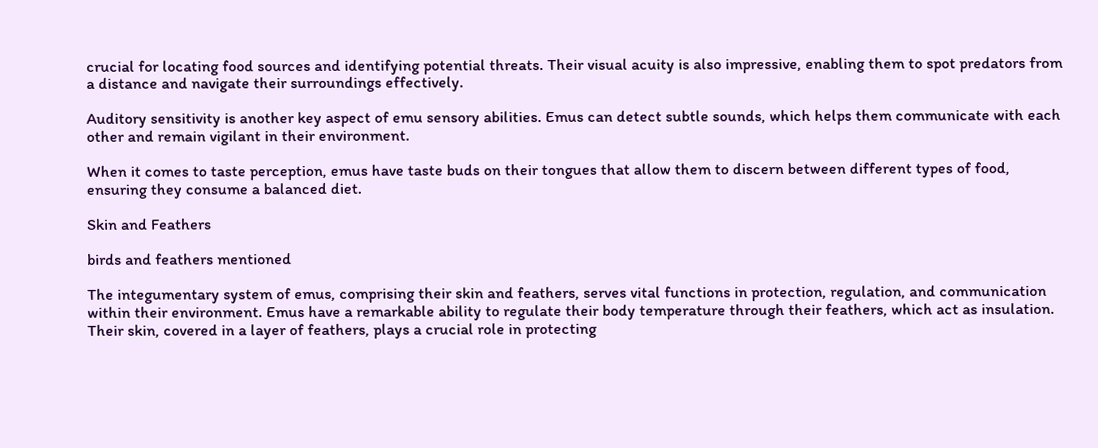crucial for locating food sources and identifying potential threats. Their visual acuity is also impressive, enabling them to spot predators from a distance and navigate their surroundings effectively.

Auditory sensitivity is another key aspect of emu sensory abilities. Emus can detect subtle sounds, which helps them communicate with each other and remain vigilant in their environment.

When it comes to taste perception, emus have taste buds on their tongues that allow them to discern between different types of food, ensuring they consume a balanced diet.

Skin and Feathers

birds and feathers mentioned

The integumentary system of emus, comprising their skin and feathers, serves vital functions in protection, regulation, and communication within their environment. Emus have a remarkable ability to regulate their body temperature through their feathers, which act as insulation. Their skin, covered in a layer of feathers, plays a crucial role in protecting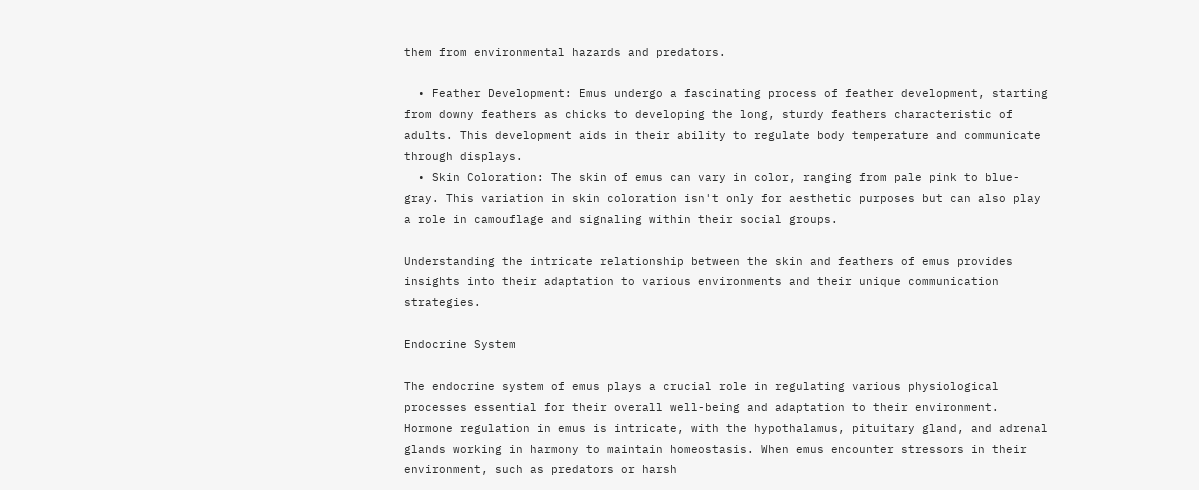them from environmental hazards and predators.

  • Feather Development: Emus undergo a fascinating process of feather development, starting from downy feathers as chicks to developing the long, sturdy feathers characteristic of adults. This development aids in their ability to regulate body temperature and communicate through displays.
  • Skin Coloration: The skin of emus can vary in color, ranging from pale pink to blue-gray. This variation in skin coloration isn't only for aesthetic purposes but can also play a role in camouflage and signaling within their social groups.

Understanding the intricate relationship between the skin and feathers of emus provides insights into their adaptation to various environments and their unique communication strategies.

Endocrine System

The endocrine system of emus plays a crucial role in regulating various physiological processes essential for their overall well-being and adaptation to their environment. Hormone regulation in emus is intricate, with the hypothalamus, pituitary gland, and adrenal glands working in harmony to maintain homeostasis. When emus encounter stressors in their environment, such as predators or harsh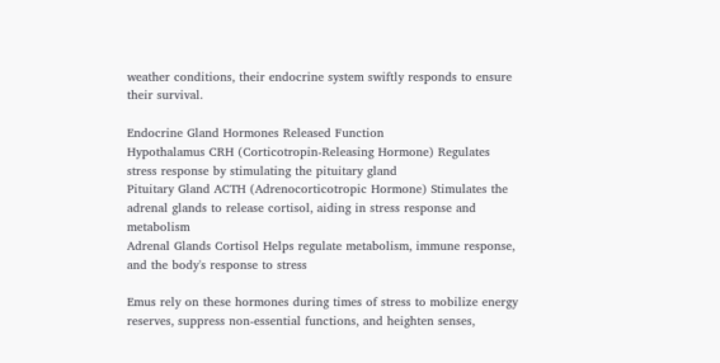weather conditions, their endocrine system swiftly responds to ensure their survival.

Endocrine Gland Hormones Released Function
Hypothalamus CRH (Corticotropin-Releasing Hormone) Regulates stress response by stimulating the pituitary gland
Pituitary Gland ACTH (Adrenocorticotropic Hormone) Stimulates the adrenal glands to release cortisol, aiding in stress response and metabolism
Adrenal Glands Cortisol Helps regulate metabolism, immune response, and the body's response to stress

Emus rely on these hormones during times of stress to mobilize energy reserves, suppress non-essential functions, and heighten senses,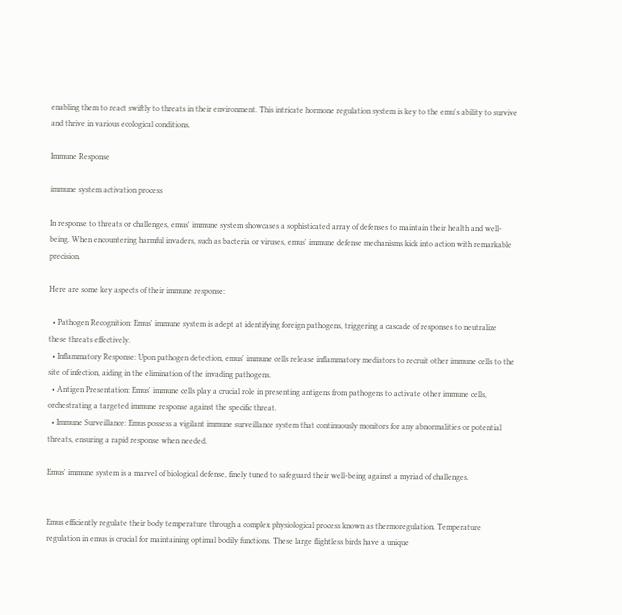enabling them to react swiftly to threats in their environment. This intricate hormone regulation system is key to the emu's ability to survive and thrive in various ecological conditions.

Immune Response

immune system activation process

In response to threats or challenges, emus' immune system showcases a sophisticated array of defenses to maintain their health and well-being. When encountering harmful invaders, such as bacteria or viruses, emus' immune defense mechanisms kick into action with remarkable precision.

Here are some key aspects of their immune response:

  • Pathogen Recognition: Emus' immune system is adept at identifying foreign pathogens, triggering a cascade of responses to neutralize these threats effectively.
  • Inflammatory Response: Upon pathogen detection, emus' immune cells release inflammatory mediators to recruit other immune cells to the site of infection, aiding in the elimination of the invading pathogens.
  • Antigen Presentation: Emus' immune cells play a crucial role in presenting antigens from pathogens to activate other immune cells, orchestrating a targeted immune response against the specific threat.
  • Immune Surveillance: Emus possess a vigilant immune surveillance system that continuously monitors for any abnormalities or potential threats, ensuring a rapid response when needed.

Emus' immune system is a marvel of biological defense, finely tuned to safeguard their well-being against a myriad of challenges.


Emus efficiently regulate their body temperature through a complex physiological process known as thermoregulation. Temperature regulation in emus is crucial for maintaining optimal bodily functions. These large flightless birds have a unique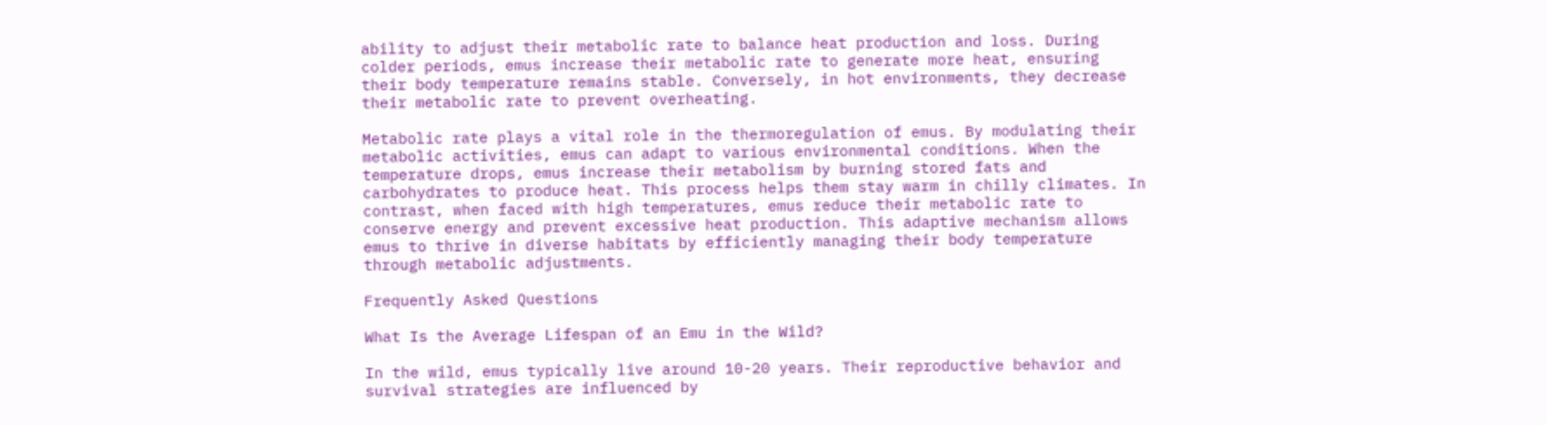ability to adjust their metabolic rate to balance heat production and loss. During colder periods, emus increase their metabolic rate to generate more heat, ensuring their body temperature remains stable. Conversely, in hot environments, they decrease their metabolic rate to prevent overheating.

Metabolic rate plays a vital role in the thermoregulation of emus. By modulating their metabolic activities, emus can adapt to various environmental conditions. When the temperature drops, emus increase their metabolism by burning stored fats and carbohydrates to produce heat. This process helps them stay warm in chilly climates. In contrast, when faced with high temperatures, emus reduce their metabolic rate to conserve energy and prevent excessive heat production. This adaptive mechanism allows emus to thrive in diverse habitats by efficiently managing their body temperature through metabolic adjustments.

Frequently Asked Questions

What Is the Average Lifespan of an Emu in the Wild?

In the wild, emus typically live around 10-20 years. Their reproductive behavior and survival strategies are influenced by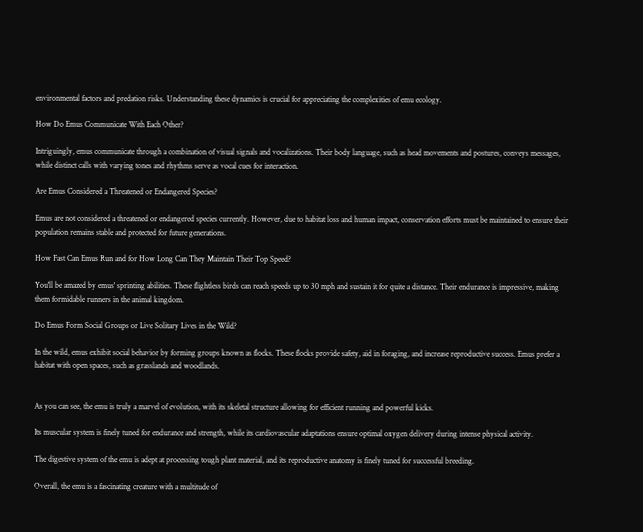environmental factors and predation risks. Understanding these dynamics is crucial for appreciating the complexities of emu ecology.

How Do Emus Communicate With Each Other?

Intriguingly, emus communicate through a combination of visual signals and vocalizations. Their body language, such as head movements and postures, conveys messages, while distinct calls with varying tones and rhythms serve as vocal cues for interaction.

Are Emus Considered a Threatened or Endangered Species?

Emus are not considered a threatened or endangered species currently. However, due to habitat loss and human impact, conservation efforts must be maintained to ensure their population remains stable and protected for future generations.

How Fast Can Emus Run and for How Long Can They Maintain Their Top Speed?

You'll be amazed by emus' sprinting abilities. These flightless birds can reach speeds up to 30 mph and sustain it for quite a distance. Their endurance is impressive, making them formidable runners in the animal kingdom.

Do Emus Form Social Groups or Live Solitary Lives in the Wild?

In the wild, emus exhibit social behavior by forming groups known as flocks. These flocks provide safety, aid in foraging, and increase reproductive success. Emus prefer a habitat with open spaces, such as grasslands and woodlands.


As you can see, the emu is truly a marvel of evolution, with its skeletal structure allowing for efficient running and powerful kicks.

Its muscular system is finely tuned for endurance and strength, while its cardiovascular adaptations ensure optimal oxygen delivery during intense physical activity.

The digestive system of the emu is adept at processing tough plant material, and its reproductive anatomy is finely tuned for successful breeding.

Overall, the emu is a fascinating creature with a multitude of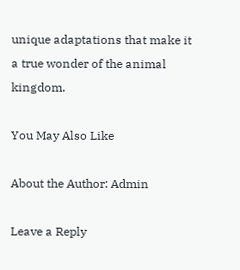unique adaptations that make it a true wonder of the animal kingdom.

You May Also Like

About the Author: Admin

Leave a Reply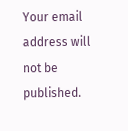Your email address will not be published.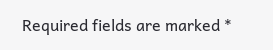Required fields are marked *